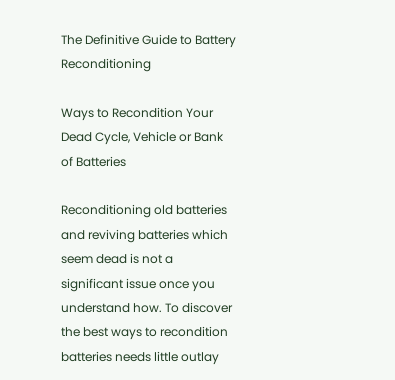The Definitive Guide to Battery Reconditioning

Ways to Recondition Your Dead Cycle, Vehicle or Bank of Batteries

Reconditioning old batteries and reviving batteries which seem dead is not a significant issue once you understand how. To discover the best ways to recondition batteries needs little outlay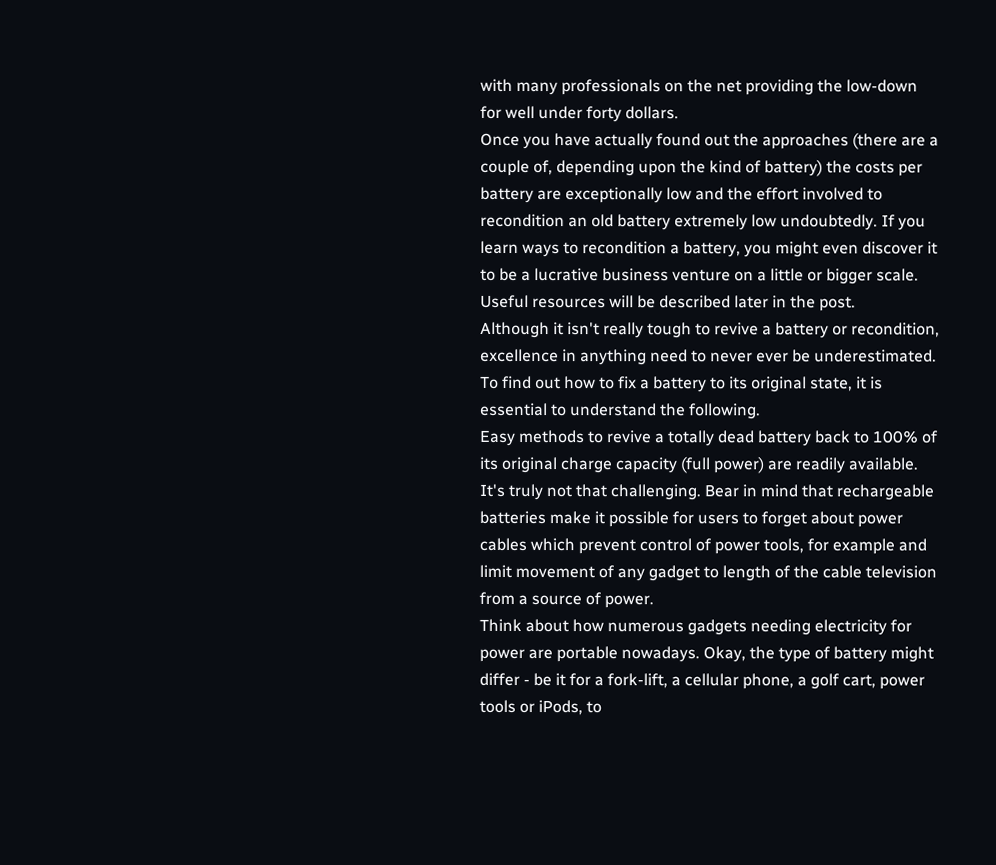with many professionals on the net providing the low-down for well under forty dollars.
Once you have actually found out the approaches (there are a couple of, depending upon the kind of battery) the costs per battery are exceptionally low and the effort involved to recondition an old battery extremely low undoubtedly. If you learn ways to recondition a battery, you might even discover it to be a lucrative business venture on a little or bigger scale. Useful resources will be described later in the post.
Although it isn't really tough to revive a battery or recondition, excellence in anything need to never ever be underestimated. To find out how to fix a battery to its original state, it is essential to understand the following.
Easy methods to revive a totally dead battery back to 100% of its original charge capacity (full power) are readily available. It's truly not that challenging. Bear in mind that rechargeable batteries make it possible for users to forget about power cables which prevent control of power tools, for example and limit movement of any gadget to length of the cable television from a source of power.
Think about how numerous gadgets needing electricity for power are portable nowadays. Okay, the type of battery might differ - be it for a fork-lift, a cellular phone, a golf cart, power tools or iPods, to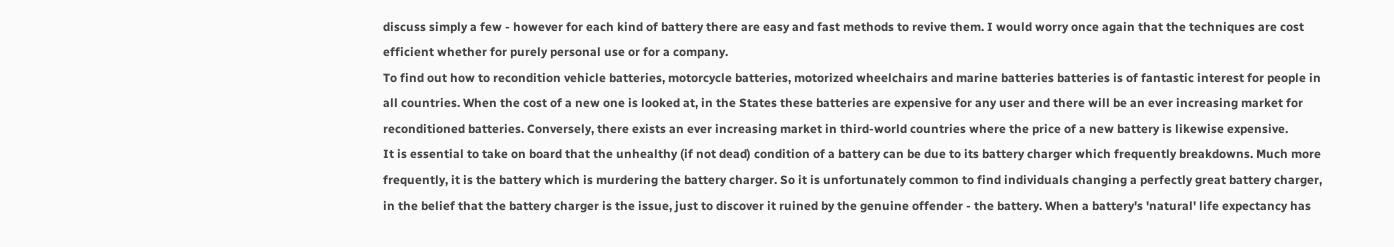discuss simply a few - however for each kind of battery there are easy and fast methods to revive them. I would worry once again that the techniques are cost efficient whether for purely personal use or for a company.
To find out how to recondition vehicle batteries, motorcycle batteries, motorized wheelchairs and marine batteries batteries is of fantastic interest for people in all countries. When the cost of a new one is looked at, in the States these batteries are expensive for any user and there will be an ever increasing market for reconditioned batteries. Conversely, there exists an ever increasing market in third-world countries where the price of a new battery is likewise expensive.
It is essential to take on board that the unhealthy (if not dead) condition of a battery can be due to its battery charger which frequently breakdowns. Much more frequently, it is the battery which is murdering the battery charger. So it is unfortunately common to find individuals changing a perfectly great battery charger, in the belief that the battery charger is the issue, just to discover it ruined by the genuine offender - the battery. When a battery's 'natural' life expectancy has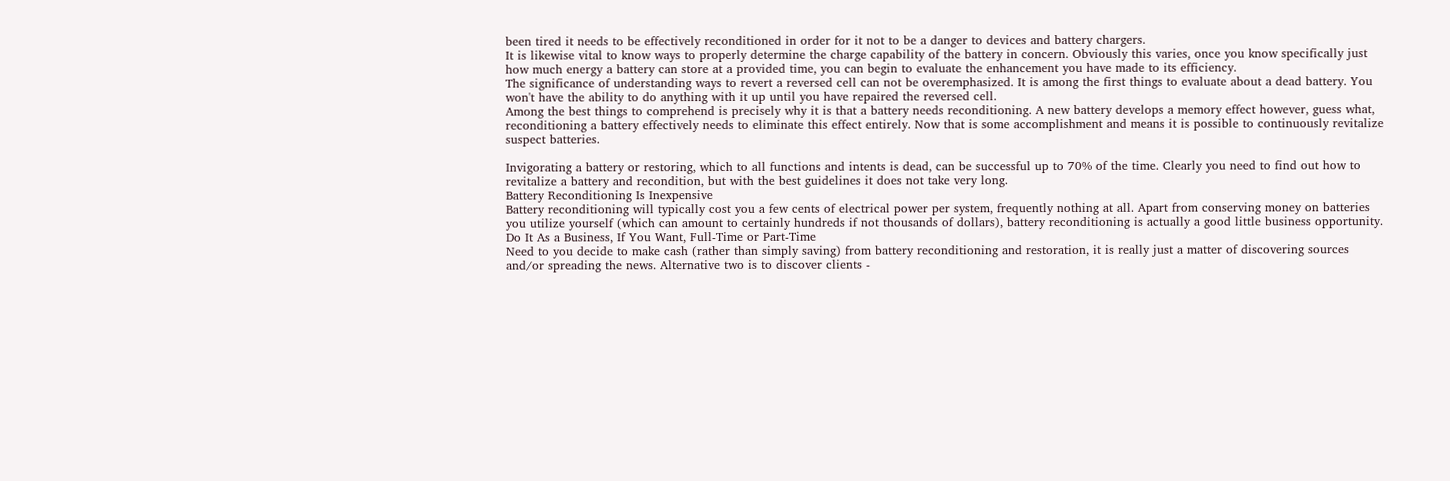been tired it needs to be effectively reconditioned in order for it not to be a danger to devices and battery chargers.
It is likewise vital to know ways to properly determine the charge capability of the battery in concern. Obviously this varies, once you know specifically just how much energy a battery can store at a provided time, you can begin to evaluate the enhancement you have made to its efficiency.
The significance of understanding ways to revert a reversed cell can not be overemphasized. It is among the first things to evaluate about a dead battery. You won't have the ability to do anything with it up until you have repaired the reversed cell.
Among the best things to comprehend is precisely why it is that a battery needs reconditioning. A new battery develops a memory effect however, guess what, reconditioning a battery effectively needs to eliminate this effect entirely. Now that is some accomplishment and means it is possible to continuously revitalize suspect batteries.

Invigorating a battery or restoring, which to all functions and intents is dead, can be successful up to 70% of the time. Clearly you need to find out how to revitalize a battery and recondition, but with the best guidelines it does not take very long.
Battery Reconditioning Is Inexpensive
Battery reconditioning will typically cost you a few cents of electrical power per system, frequently nothing at all. Apart from conserving money on batteries you utilize yourself (which can amount to certainly hundreds if not thousands of dollars), battery reconditioning is actually a good little business opportunity.
Do It As a Business, If You Want, Full-Time or Part-Time
Need to you decide to make cash (rather than simply saving) from battery reconditioning and restoration, it is really just a matter of discovering sources and/or spreading the news. Alternative two is to discover clients -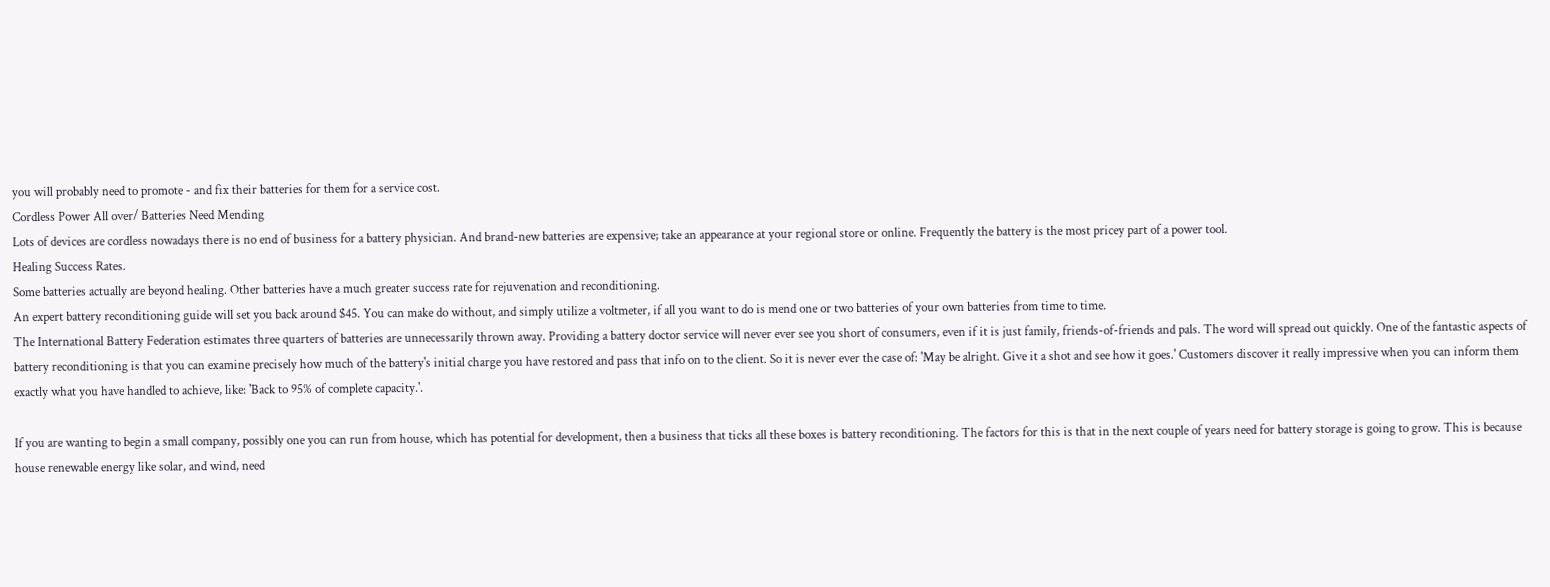you will probably need to promote - and fix their batteries for them for a service cost.
Cordless Power All over/ Batteries Need Mending
Lots of devices are cordless nowadays there is no end of business for a battery physician. And brand-new batteries are expensive; take an appearance at your regional store or online. Frequently the battery is the most pricey part of a power tool.
Healing Success Rates.
Some batteries actually are beyond healing. Other batteries have a much greater success rate for rejuvenation and reconditioning.
An expert battery reconditioning guide will set you back around $45. You can make do without, and simply utilize a voltmeter, if all you want to do is mend one or two batteries of your own batteries from time to time.
The International Battery Federation estimates three quarters of batteries are unnecessarily thrown away. Providing a battery doctor service will never ever see you short of consumers, even if it is just family, friends-of-friends and pals. The word will spread out quickly. One of the fantastic aspects of battery reconditioning is that you can examine precisely how much of the battery's initial charge you have restored and pass that info on to the client. So it is never ever the case of: 'May be alright. Give it a shot and see how it goes.' Customers discover it really impressive when you can inform them exactly what you have handled to achieve, like: 'Back to 95% of complete capacity.'.

If you are wanting to begin a small company, possibly one you can run from house, which has potential for development, then a business that ticks all these boxes is battery reconditioning. The factors for this is that in the next couple of years need for battery storage is going to grow. This is because house renewable energy like solar, and wind, need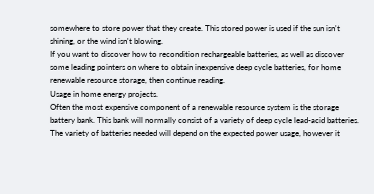somewhere to store power that they create. This stored power is used if the sun isn't shining, or the wind isn't blowing.
If you want to discover how to recondition rechargeable batteries, as well as discover some leading pointers on where to obtain inexpensive deep cycle batteries, for home renewable resource storage, then continue reading.
Usage in home energy projects.
Often the most expensive component of a renewable resource system is the storage battery bank. This bank will normally consist of a variety of deep cycle lead-acid batteries. The variety of batteries needed will depend on the expected power usage, however it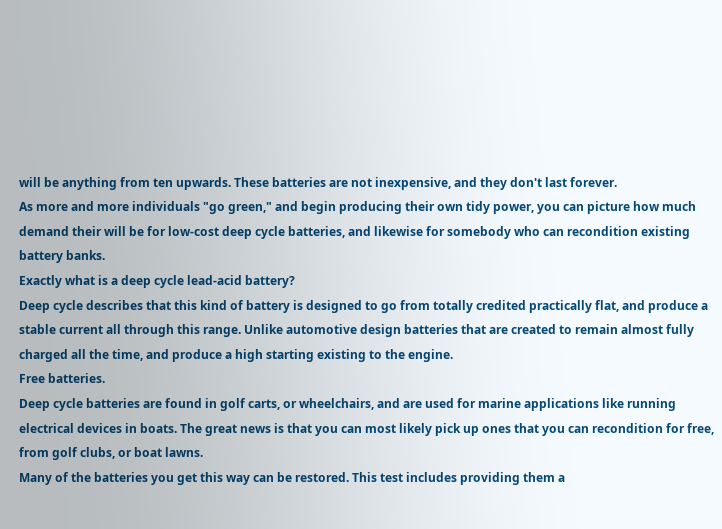will be anything from ten upwards. These batteries are not inexpensive, and they don't last forever.
As more and more individuals "go green," and begin producing their own tidy power, you can picture how much demand their will be for low-cost deep cycle batteries, and likewise for somebody who can recondition existing battery banks.
Exactly what is a deep cycle lead-acid battery?
Deep cycle describes that this kind of battery is designed to go from totally credited practically flat, and produce a stable current all through this range. Unlike automotive design batteries that are created to remain almost fully charged all the time, and produce a high starting existing to the engine.
Free batteries.
Deep cycle batteries are found in golf carts, or wheelchairs, and are used for marine applications like running electrical devices in boats. The great news is that you can most likely pick up ones that you can recondition for free, from golf clubs, or boat lawns.
Many of the batteries you get this way can be restored. This test includes providing them a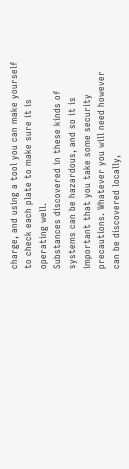charge, and using a tool you can make yourself to check each plate to make sure it is operating well.
Substances discovered in these kinds of systems can be hazardous, and so it is important that you take some security precautions. Whatever you will need however can be discovered locally,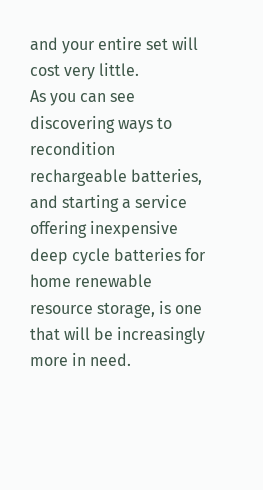and your entire set will cost very little.
As you can see discovering ways to recondition rechargeable batteries, and starting a service offering inexpensive deep cycle batteries for home renewable resource storage, is one that will be increasingly more in need.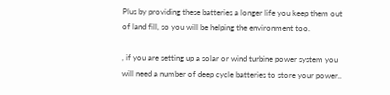Plus by providing these batteries a longer life you keep them out of land fill, so you will be helping the environment too.

, if you are setting up a solar or wind turbine power system you will need a number of deep cycle batteries to store your power..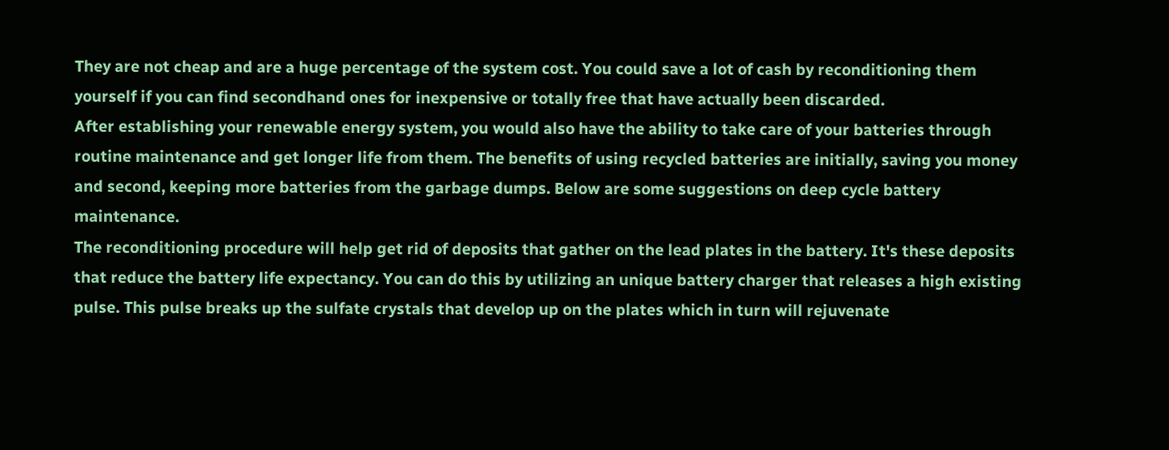They are not cheap and are a huge percentage of the system cost. You could save a lot of cash by reconditioning them yourself if you can find secondhand ones for inexpensive or totally free that have actually been discarded.
After establishing your renewable energy system, you would also have the ability to take care of your batteries through routine maintenance and get longer life from them. The benefits of using recycled batteries are initially, saving you money and second, keeping more batteries from the garbage dumps. Below are some suggestions on deep cycle battery maintenance.
The reconditioning procedure will help get rid of deposits that gather on the lead plates in the battery. It's these deposits that reduce the battery life expectancy. You can do this by utilizing an unique battery charger that releases a high existing pulse. This pulse breaks up the sulfate crystals that develop up on the plates which in turn will rejuvenate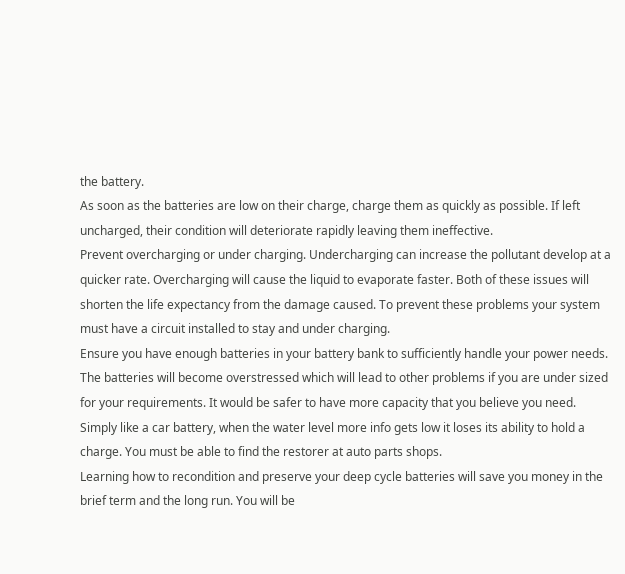the battery.
As soon as the batteries are low on their charge, charge them as quickly as possible. If left uncharged, their condition will deteriorate rapidly leaving them ineffective.
Prevent overcharging or under charging. Undercharging can increase the pollutant develop at a quicker rate. Overcharging will cause the liquid to evaporate faster. Both of these issues will shorten the life expectancy from the damage caused. To prevent these problems your system must have a circuit installed to stay and under charging.
Ensure you have enough batteries in your battery bank to sufficiently handle your power needs. The batteries will become overstressed which will lead to other problems if you are under sized for your requirements. It would be safer to have more capacity that you believe you need.
Simply like a car battery, when the water level more info gets low it loses its ability to hold a charge. You must be able to find the restorer at auto parts shops.
Learning how to recondition and preserve your deep cycle batteries will save you money in the brief term and the long run. You will be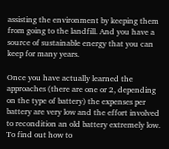assisting the environment by keeping them from going to the landfill. And you have a source of sustainable energy that you can keep for many years.

Once you have actually learned the approaches (there are one or 2, depending on the type of battery) the expenses per battery are very low and the effort involved to recondition an old battery extremely low. To find out how to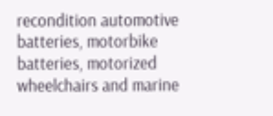recondition automotive batteries, motorbike batteries, motorized wheelchairs and marine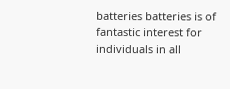batteries batteries is of fantastic interest for individuals in all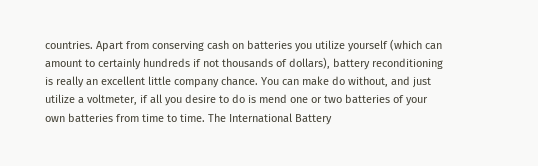countries. Apart from conserving cash on batteries you utilize yourself (which can amount to certainly hundreds if not thousands of dollars), battery reconditioning is really an excellent little company chance. You can make do without, and just utilize a voltmeter, if all you desire to do is mend one or two batteries of your own batteries from time to time. The International Battery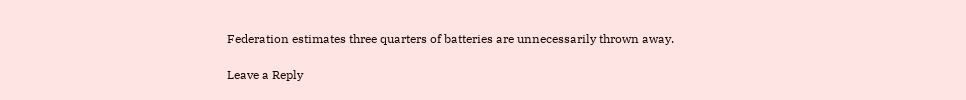Federation estimates three quarters of batteries are unnecessarily thrown away.

Leave a Reply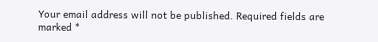Your email address will not be published. Required fields are marked *